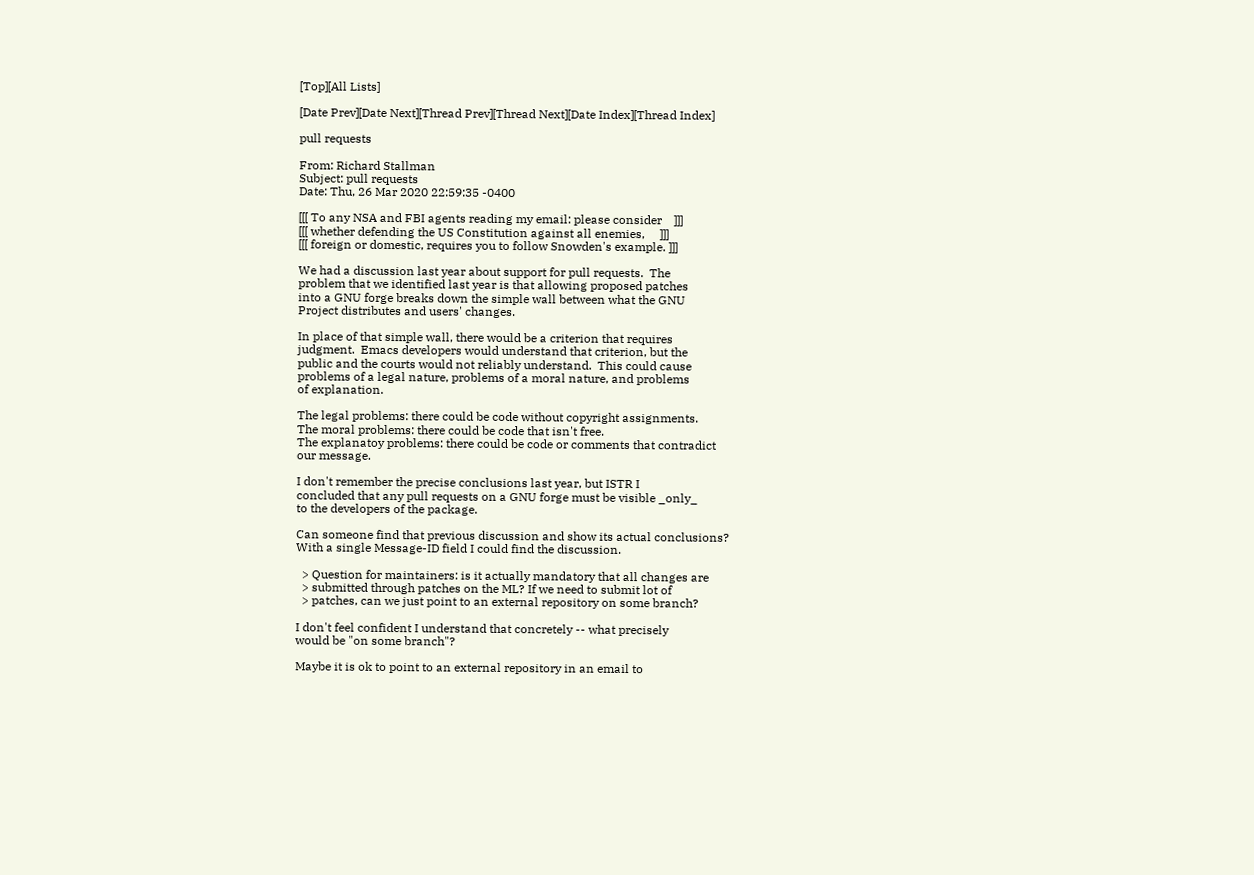[Top][All Lists]

[Date Prev][Date Next][Thread Prev][Thread Next][Date Index][Thread Index]

pull requests

From: Richard Stallman
Subject: pull requests
Date: Thu, 26 Mar 2020 22:59:35 -0400

[[[ To any NSA and FBI agents reading my email: please consider    ]]]
[[[ whether defending the US Constitution against all enemies,     ]]]
[[[ foreign or domestic, requires you to follow Snowden's example. ]]]

We had a discussion last year about support for pull requests.  The
problem that we identified last year is that allowing proposed patches
into a GNU forge breaks down the simple wall between what the GNU
Project distributes and users' changes.

In place of that simple wall, there would be a criterion that requires
judgment.  Emacs developers would understand that criterion, but the
public and the courts would not reliably understand.  This could cause
problems of a legal nature, problems of a moral nature, and problems
of explanation.

The legal problems: there could be code without copyright assignments.
The moral problems: there could be code that isn't free.
The explanatoy problems: there could be code or comments that contradict
our message.

I don't remember the precise conclusions last year, but ISTR I
concluded that any pull requests on a GNU forge must be visible _only_
to the developers of the package.

Can someone find that previous discussion and show its actual conclusions?
With a single Message-ID field I could find the discussion.

  > Question for maintainers: is it actually mandatory that all changes are
  > submitted through patches on the ML? If we need to submit lot of
  > patches, can we just point to an external repository on some branch?

I don't feel confident I understand that concretely -- what precisely
would be "on some branch"?

Maybe it is ok to point to an external repository in an email to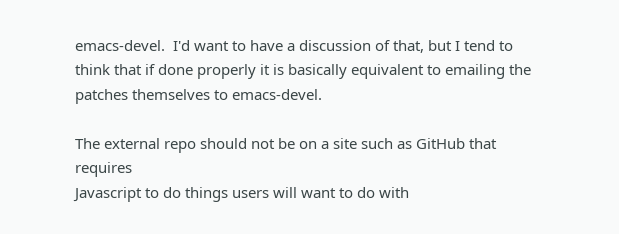emacs-devel.  I'd want to have a discussion of that, but I tend to
think that if done properly it is basically equivalent to emailing the
patches themselves to emacs-devel.

The external repo should not be on a site such as GitHub that requires
Javascript to do things users will want to do with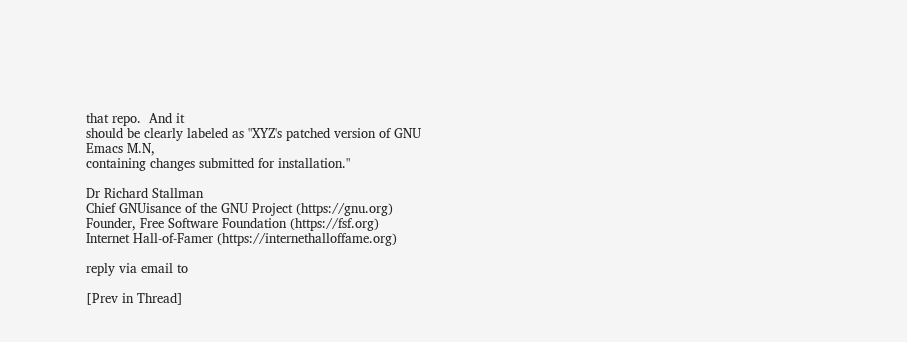that repo.  And it
should be clearly labeled as "XYZ's patched version of GNU Emacs M.N,
containing changes submitted for installation."

Dr Richard Stallman
Chief GNUisance of the GNU Project (https://gnu.org)
Founder, Free Software Foundation (https://fsf.org)
Internet Hall-of-Famer (https://internethalloffame.org)

reply via email to

[Prev in Thread]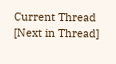Current Thread [Next in Thread]